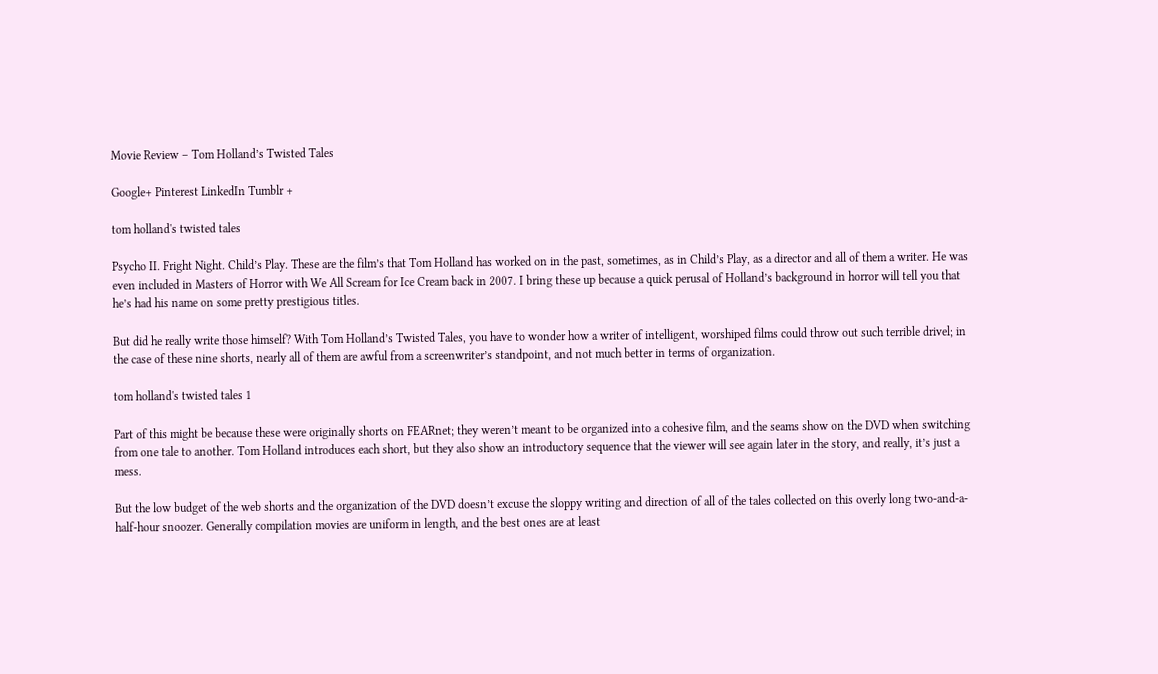Movie Review – Tom Holland’s Twisted Tales

Google+ Pinterest LinkedIn Tumblr +

tom holland's twisted tales

Psycho II. Fright Night. Child’s Play. These are the film’s that Tom Holland has worked on in the past, sometimes, as in Child’s Play, as a director and all of them a writer. He was even included in Masters of Horror with We All Scream for Ice Cream back in 2007. I bring these up because a quick perusal of Holland’s background in horror will tell you that he’s had his name on some pretty prestigious titles.

But did he really write those himself? With Tom Holland’s Twisted Tales, you have to wonder how a writer of intelligent, worshiped films could throw out such terrible drivel; in the case of these nine shorts, nearly all of them are awful from a screenwriter’s standpoint, and not much better in terms of organization.

tom holland's twisted tales 1

Part of this might be because these were originally shorts on FEARnet; they weren’t meant to be organized into a cohesive film, and the seams show on the DVD when switching from one tale to another. Tom Holland introduces each short, but they also show an introductory sequence that the viewer will see again later in the story, and really, it’s just a mess.

But the low budget of the web shorts and the organization of the DVD doesn’t excuse the sloppy writing and direction of all of the tales collected on this overly long two-and-a-half-hour snoozer. Generally compilation movies are uniform in length, and the best ones are at least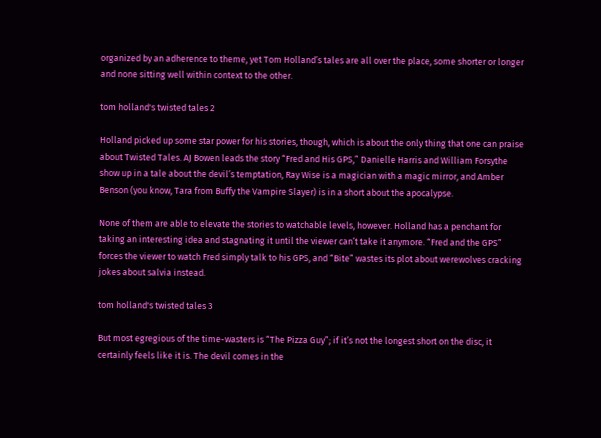organized by an adherence to theme, yet Tom Holland’s tales are all over the place, some shorter or longer and none sitting well within context to the other.

tom holland's twisted tales 2

Holland picked up some star power for his stories, though, which is about the only thing that one can praise about Twisted Tales. AJ Bowen leads the story “Fred and His GPS,” Danielle Harris and William Forsythe show up in a tale about the devil’s temptation, Ray Wise is a magician with a magic mirror, and Amber Benson (you know, Tara from Buffy the Vampire Slayer) is in a short about the apocalypse.

None of them are able to elevate the stories to watchable levels, however. Holland has a penchant for taking an interesting idea and stagnating it until the viewer can’t take it anymore. “Fred and the GPS” forces the viewer to watch Fred simply talk to his GPS, and “Bite” wastes its plot about werewolves cracking jokes about salvia instead.

tom holland's twisted tales 3

But most egregious of the time-wasters is “The Pizza Guy”; if it’s not the longest short on the disc, it certainly feels like it is. The devil comes in the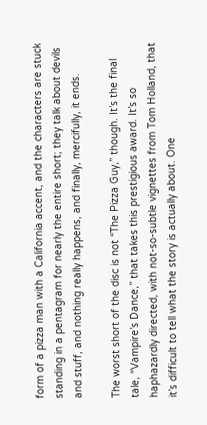form of a pizza man with a California accent, and the characters are stuck standing in a pentagram for nearly the entire short; they talk about devils and stuff, and nothing really happens, and finally, mercifully, it ends.

The worst short of the disc is not “The Pizza Guy,” though. It’s the final tale, “Vampire’s Dance,” that takes this prestigious award. It’s so haphazardly directed, with not-so-subtle vignettes from Tom Holland, that it’s difficult to tell what the story is actually about. One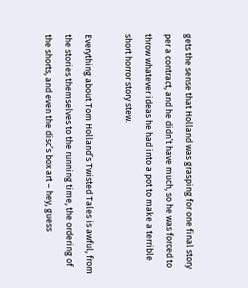gets the sense that Holland was grasping for one final story per a contract, and he didn’t have much, so he was forced to throw whatever ideas he had into a pot to make a terrible short horror story stew.

Everything about Tom Holland’s Twisted Tales is awful, from the stories themselves to the running time, the ordering of the shorts, and even the disc’s box art – hey, guess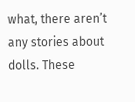what, there aren’t any stories about dolls. These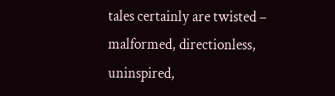tales certainly are twisted – malformed, directionless, uninspired,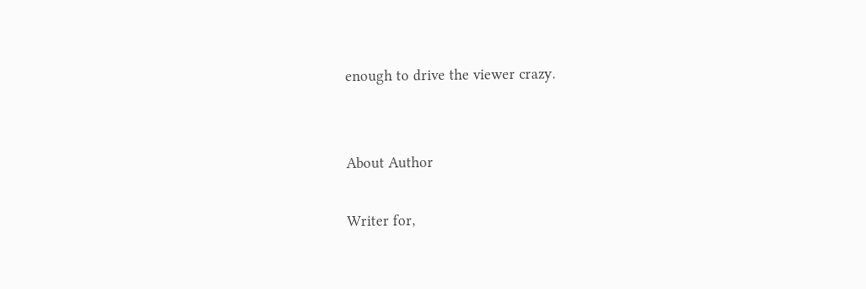enough to drive the viewer crazy.


About Author

Writer for,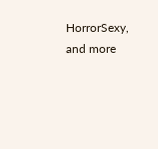HorrorSexy, and more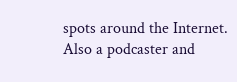spots around the Internet. Also a podcaster and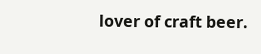lover of craft beer.